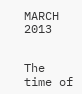MARCH 2013


The time of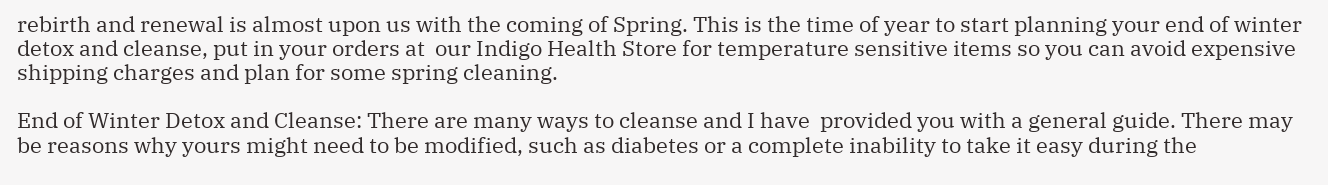rebirth and renewal is almost upon us with the coming of Spring. This is the time of year to start planning your end of winter detox and cleanse, put in your orders at  our Indigo Health Store for temperature sensitive items so you can avoid expensive shipping charges and plan for some spring cleaning.

End of Winter Detox and Cleanse: There are many ways to cleanse and I have  provided you with a general guide. There may be reasons why yours might need to be modified, such as diabetes or a complete inability to take it easy during the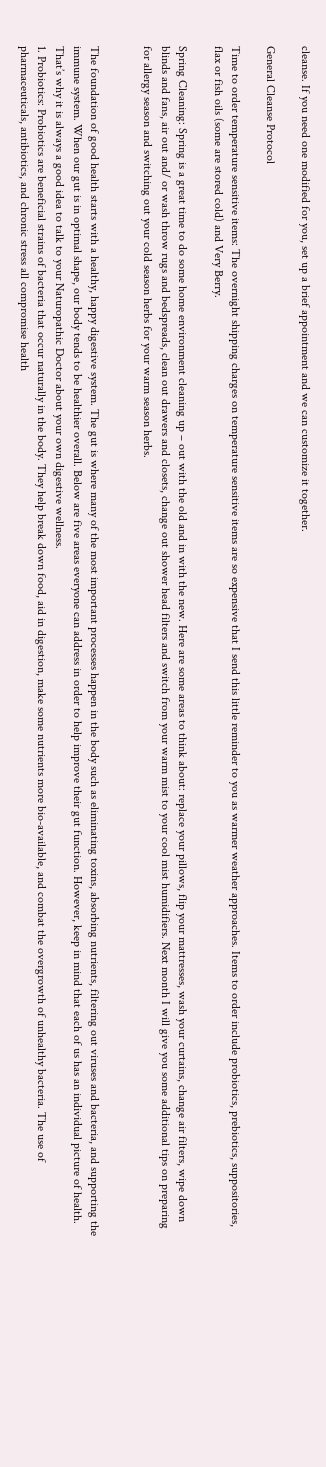cleanse. If you need one modified for you, set up a brief appointment and we can customize it together.

General Cleanse Protocol

Time to order temperature sensitive items: The overnight shipping charges on temperature sensitive items are so expensive that I send this little reminder to you as warmer weather approaches. Items to order include probiotics, prebiotics, suppositories, flax or fish oils (some are stored cold) and Very Berry.

Spring Cleaning: Spring is a great time to do some home environment cleaning up – out with the old and in with the new. Here are some areas to think about: replace your pillows, flip your mattresses, wash your curtains, change air filters, wipe down blinds and fans, air out and/ or wash throw rugs and bedspreads, clean out drawers and closets, change out shower head filters and switch from your warm mist to your cool mist humidifiers. Next month I will give you some additional tips on preparing for allergy season and switching out your cold season herbs for your warm season herbs.


The foundation of good health starts with a healthy, happy digestive system. The gut is where many of the most important processes happen in the body such as eliminating toxins, absorbing nutrients, filtering out viruses and bacteria, and supporting the immune system. When our gut is in optimal shape, our body tends to be healthier overall. Below are five areas everyone can address in order to help improve their gut function. However, keep in mind that each of us has an individual picture of health. That’s why it is always a good idea to talk to your Naturopathic Doctor about your own digestive wellness.
1. Probiotics: Probiotics are beneficial strains of bacteria that occur naturally in the body. They help break down food, aid in digestion, make some nutrients more bio-available, and combat the overgrowth of unhealthy bacteria. The use of pharmaceuticals, antibiotics, and chronic stress all compromise health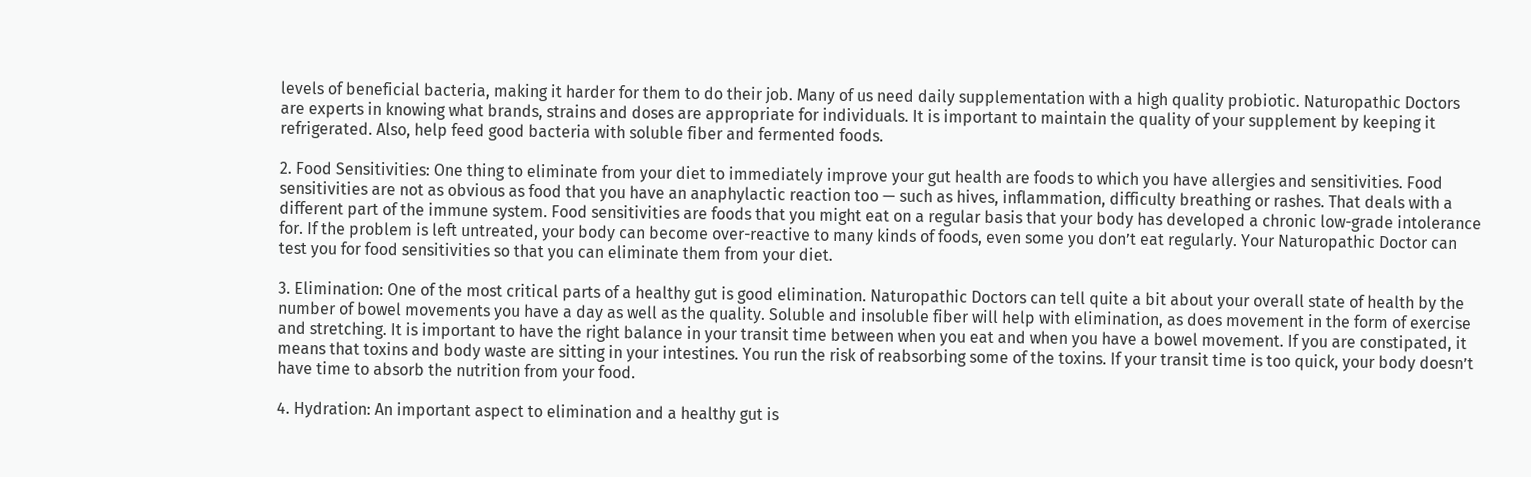levels of beneficial bacteria, making it harder for them to do their job. Many of us need daily supplementation with a high quality probiotic. Naturopathic Doctors are experts in knowing what brands, strains and doses are appropriate for individuals. It is important to maintain the quality of your supplement by keeping it refrigerated. Also, help feed good bacteria with soluble fiber and fermented foods.

2. Food Sensitivities: One thing to eliminate from your diet to immediately improve your gut health are foods to which you have allergies and sensitivities. Food sensitivities are not as obvious as food that you have an anaphylactic reaction too — such as hives, inflammation, difficulty breathing or rashes. That deals with a different part of the immune system. Food sensitivities are foods that you might eat on a regular basis that your body has developed a chronic low-grade intolerance for. If the problem is left untreated, your body can become over-reactive to many kinds of foods, even some you don’t eat regularly. Your Naturopathic Doctor can test you for food sensitivities so that you can eliminate them from your diet.

3. Elimination: One of the most critical parts of a healthy gut is good elimination. Naturopathic Doctors can tell quite a bit about your overall state of health by the number of bowel movements you have a day as well as the quality. Soluble and insoluble fiber will help with elimination, as does movement in the form of exercise and stretching. It is important to have the right balance in your transit time between when you eat and when you have a bowel movement. If you are constipated, it means that toxins and body waste are sitting in your intestines. You run the risk of reabsorbing some of the toxins. If your transit time is too quick, your body doesn’t have time to absorb the nutrition from your food.

4. Hydration: An important aspect to elimination and a healthy gut is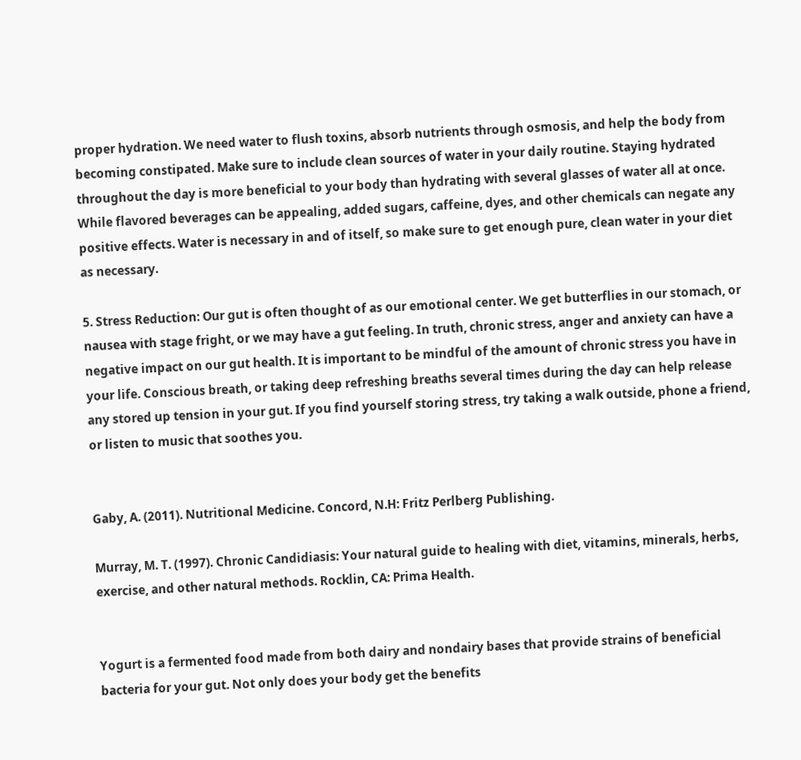proper hydration. We need water to flush toxins, absorb nutrients through osmosis, and help the body from becoming constipated. Make sure to include clean sources of water in your daily routine. Staying hydrated throughout the day is more beneficial to your body than hydrating with several glasses of water all at once. While flavored beverages can be appealing, added sugars, caffeine, dyes, and other chemicals can negate any positive effects. Water is necessary in and of itself, so make sure to get enough pure, clean water in your diet as necessary.

5. Stress Reduction: Our gut is often thought of as our emotional center. We get butterflies in our stomach, or nausea with stage fright, or we may have a gut feeling. In truth, chronic stress, anger and anxiety can have a negative impact on our gut health. It is important to be mindful of the amount of chronic stress you have in your life. Conscious breath, or taking deep refreshing breaths several times during the day can help release any stored up tension in your gut. If you find yourself storing stress, try taking a walk outside, phone a friend, or listen to music that soothes you.


Gaby, A. (2011). Nutritional Medicine. Concord, N.H: Fritz Perlberg Publishing.

Murray, M. T. (1997). Chronic Candidiasis: Your natural guide to healing with diet, vitamins, minerals, herbs, exercise, and other natural methods. Rocklin, CA: Prima Health.


Yogurt is a fermented food made from both dairy and nondairy bases that provide strains of beneficial bacteria for your gut. Not only does your body get the benefits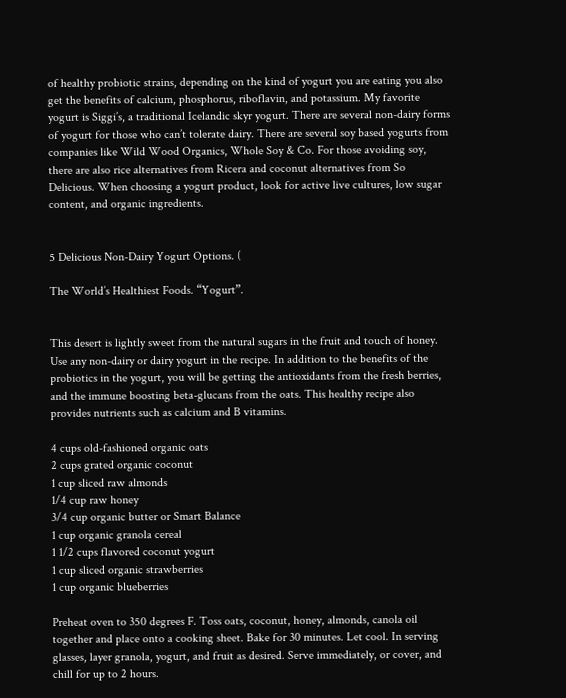of healthy probiotic strains, depending on the kind of yogurt you are eating you also get the benefits of calcium, phosphorus, riboflavin, and potassium. My favorite yogurt is Siggi’s, a traditional Icelandic skyr yogurt. There are several non-dairy forms of yogurt for those who can’t tolerate dairy. There are several soy based yogurts from companies like Wild Wood Organics, Whole Soy & Co. For those avoiding soy, there are also rice alternatives from Ricera and coconut alternatives from So Delicious. When choosing a yogurt product, look for active live cultures, low sugar content, and organic ingredients.


5 Delicious Non-Dairy Yogurt Options. (

The World’s Healthiest Foods. “Yogurt”.


This desert is lightly sweet from the natural sugars in the fruit and touch of honey. Use any non-dairy or dairy yogurt in the recipe. In addition to the benefits of the probiotics in the yogurt, you will be getting the antioxidants from the fresh berries, and the immune boosting beta-glucans from the oats. This healthy recipe also provides nutrients such as calcium and B vitamins.

4 cups old-fashioned organic oats
2 cups grated organic coconut
1 cup sliced raw almonds
1/4 cup raw honey
3/4 cup organic butter or Smart Balance
1 cup organic granola cereal
1 1/2 cups flavored coconut yogurt
1 cup sliced organic strawberries
1 cup organic blueberries

Preheat oven to 350 degrees F. Toss oats, coconut, honey, almonds, canola oil together and place onto a cooking sheet. Bake for 30 minutes. Let cool. In serving glasses, layer granola, yogurt, and fruit as desired. Serve immediately, or cover, and chill for up to 2 hours.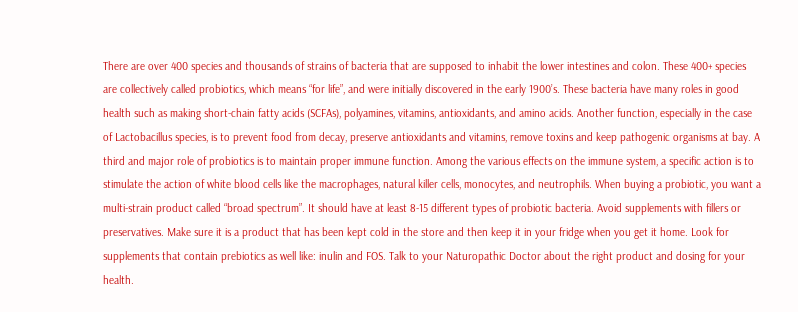There are over 400 species and thousands of strains of bacteria that are supposed to inhabit the lower intestines and colon. These 400+ species are collectively called probiotics, which means “for life”, and were initially discovered in the early 1900’s. These bacteria have many roles in good health such as making short-chain fatty acids (SCFAs), polyamines, vitamins, antioxidants, and amino acids. Another function, especially in the case of Lactobacillus species, is to prevent food from decay, preserve antioxidants and vitamins, remove toxins and keep pathogenic organisms at bay. A third and major role of probiotics is to maintain proper immune function. Among the various effects on the immune system, a specific action is to stimulate the action of white blood cells like the macrophages, natural killer cells, monocytes, and neutrophils. When buying a probiotic, you want a multi-strain product called “broad spectrum”. It should have at least 8-15 different types of probiotic bacteria. Avoid supplements with fillers or preservatives. Make sure it is a product that has been kept cold in the store and then keep it in your fridge when you get it home. Look for supplements that contain prebiotics as well like: inulin and FOS. Talk to your Naturopathic Doctor about the right product and dosing for your health.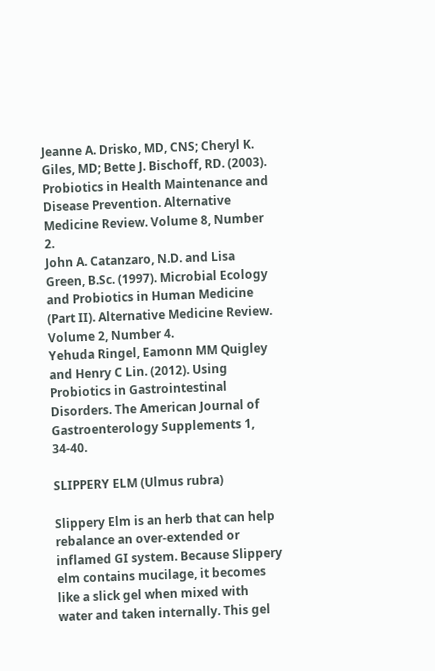Jeanne A. Drisko, MD, CNS; Cheryl K. Giles, MD; Bette J. Bischoff, RD. (2003). Probiotics in Health Maintenance and Disease Prevention. Alternative Medicine Review. Volume 8, Number 2.
John A. Catanzaro, N.D. and Lisa Green, B.Sc. (1997). Microbial Ecology and Probiotics in Human Medicine (Part II). Alternative Medicine Review. Volume 2, Number 4.
Yehuda Ringel, Eamonn MM Quigley and Henry C Lin. (2012). Using Probiotics in Gastrointestinal Disorders. The American Journal of Gastroenterology Supplements 1, 34-40.

SLIPPERY ELM (Ulmus rubra)

Slippery Elm is an herb that can help rebalance an over-extended or inflamed GI system. Because Slippery elm contains mucilage, it becomes like a slick gel when mixed with water and taken internally. This gel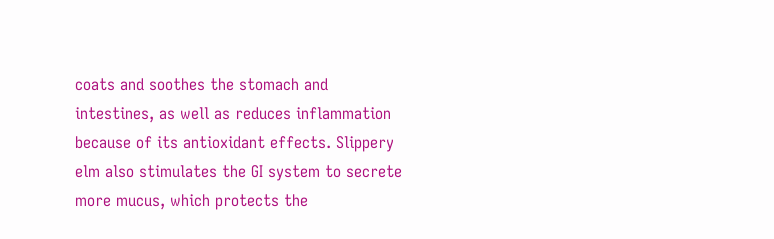coats and soothes the stomach and intestines, as well as reduces inflammation because of its antioxidant effects. Slippery elm also stimulates the GI system to secrete more mucus, which protects the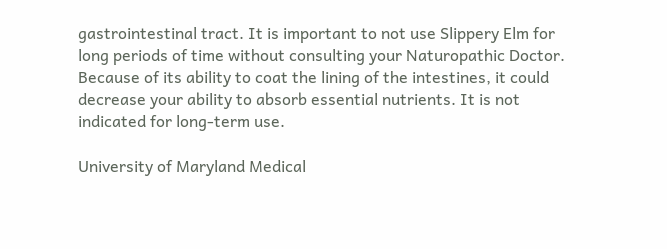gastrointestinal tract. It is important to not use Slippery Elm for long periods of time without consulting your Naturopathic Doctor. Because of its ability to coat the lining of the intestines, it could decrease your ability to absorb essential nutrients. It is not indicated for long-term use.

University of Maryland Medical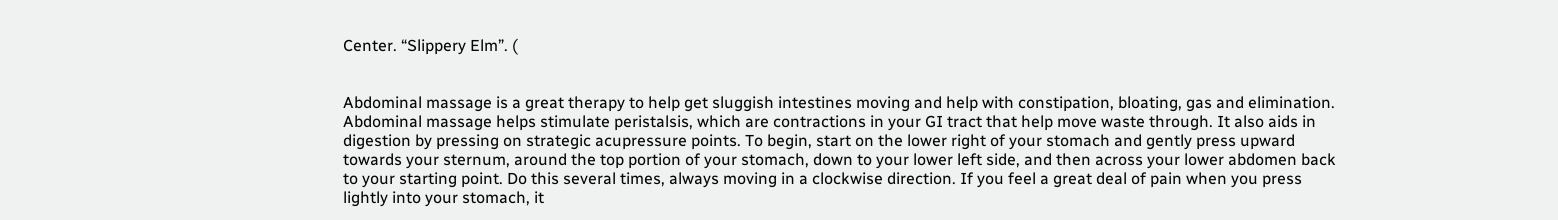Center. “Slippery Elm”. (


Abdominal massage is a great therapy to help get sluggish intestines moving and help with constipation, bloating, gas and elimination. Abdominal massage helps stimulate peristalsis, which are contractions in your GI tract that help move waste through. It also aids in digestion by pressing on strategic acupressure points. To begin, start on the lower right of your stomach and gently press upward towards your sternum, around the top portion of your stomach, down to your lower left side, and then across your lower abdomen back to your starting point. Do this several times, always moving in a clockwise direction. If you feel a great deal of pain when you press lightly into your stomach, it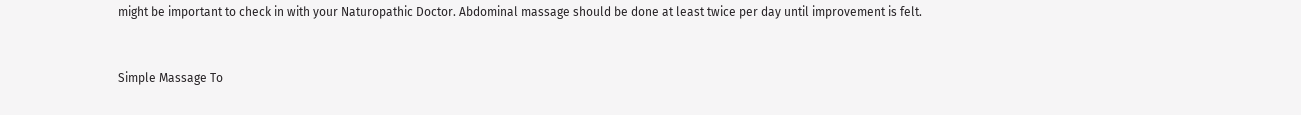might be important to check in with your Naturopathic Doctor. Abdominal massage should be done at least twice per day until improvement is felt.


Simple Massage To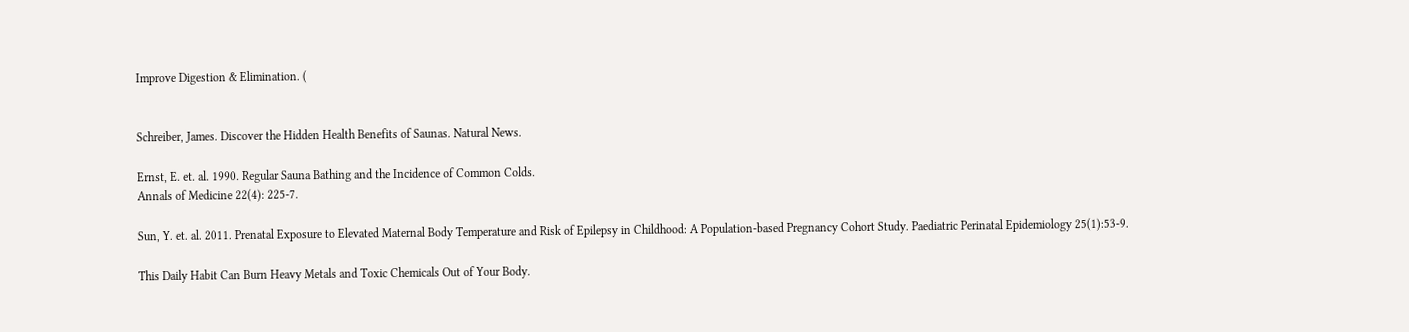Improve Digestion & Elimination. (


Schreiber, James. Discover the Hidden Health Benefits of Saunas. Natural News.

Ernst, E. et. al. 1990. Regular Sauna Bathing and the Incidence of Common Colds.
Annals of Medicine 22(4): 225-7.

Sun, Y. et. al. 2011. Prenatal Exposure to Elevated Maternal Body Temperature and Risk of Epilepsy in Childhood: A Population-based Pregnancy Cohort Study. Paediatric Perinatal Epidemiology 25(1):53-9.

This Daily Habit Can Burn Heavy Metals and Toxic Chemicals Out of Your Body.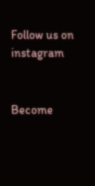Follow us on instagram


Become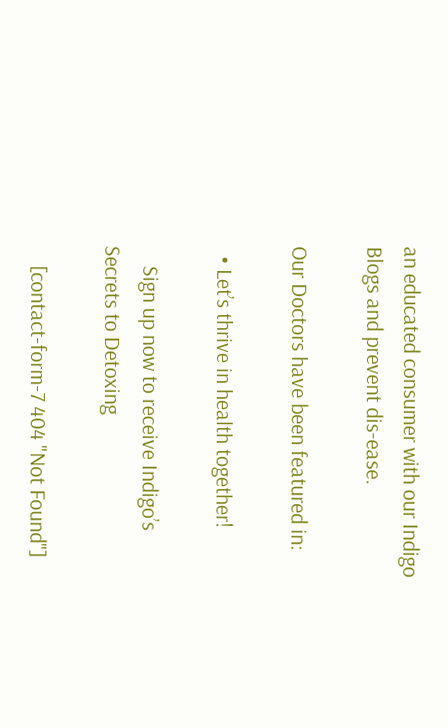an educated consumer with our Indigo Blogs and prevent dis-ease.

Our Doctors have been featured in:

  • Let’s thrive in health together!

    Sign up now to receive Indigo’s Secrets to Detoxing

    [contact-form-7 404 "Not Found"]